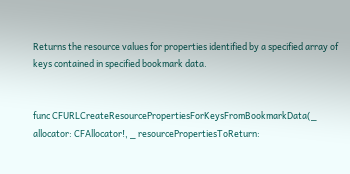Returns the resource values for properties identified by a specified array of keys contained in specified bookmark data.


func CFURLCreateResourcePropertiesForKeysFromBookmarkData(_ allocator: CFAllocator!, _ resourcePropertiesToReturn: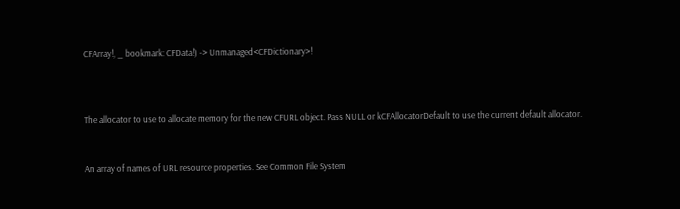CFArray!, _ bookmark: CFData!) -> Unmanaged<CFDictionary>!



The allocator to use to allocate memory for the new CFURL object. Pass NULL or kCFAllocatorDefault to use the current default allocator.


An array of names of URL resource properties. See Common File System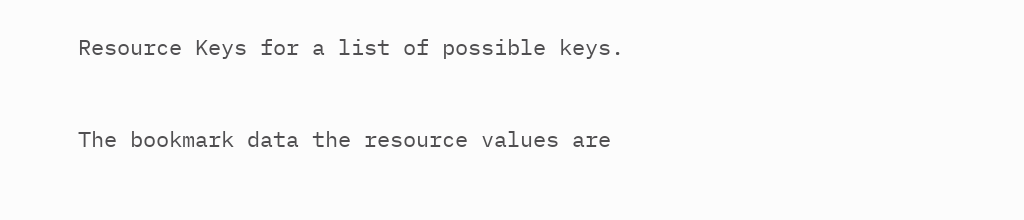Resource Keys for a list of possible keys.


The bookmark data the resource values are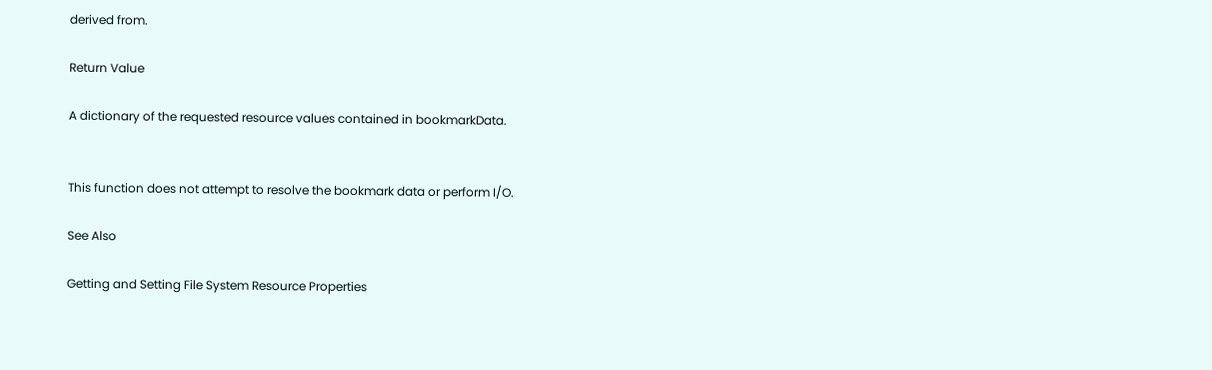derived from.

Return Value

A dictionary of the requested resource values contained in bookmarkData.


This function does not attempt to resolve the bookmark data or perform I/O.

See Also

Getting and Setting File System Resource Properties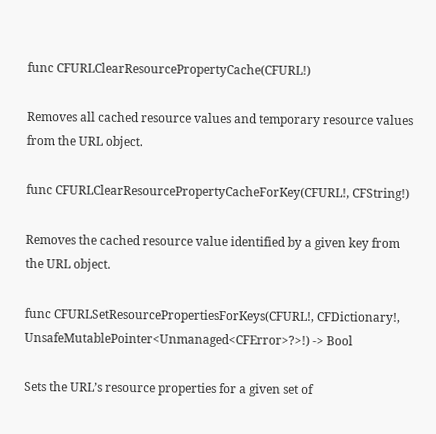func CFURLClearResourcePropertyCache(CFURL!)

Removes all cached resource values and temporary resource values from the URL object.

func CFURLClearResourcePropertyCacheForKey(CFURL!, CFString!)

Removes the cached resource value identified by a given key from the URL object.

func CFURLSetResourcePropertiesForKeys(CFURL!, CFDictionary!, UnsafeMutablePointer<Unmanaged<CFError>?>!) -> Bool

Sets the URL’s resource properties for a given set of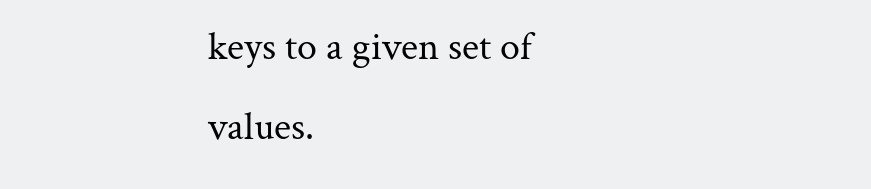keys to a given set of values.